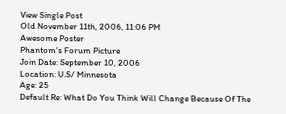View Single Post
Old November 11th, 2006, 11:06 PM
Awesome Poster
Phantom's Forum Picture
Join Date: September 10, 2006
Location: U.S/ Minnesota
Age: 25
Default Re: What Do You Think Will Change Because Of The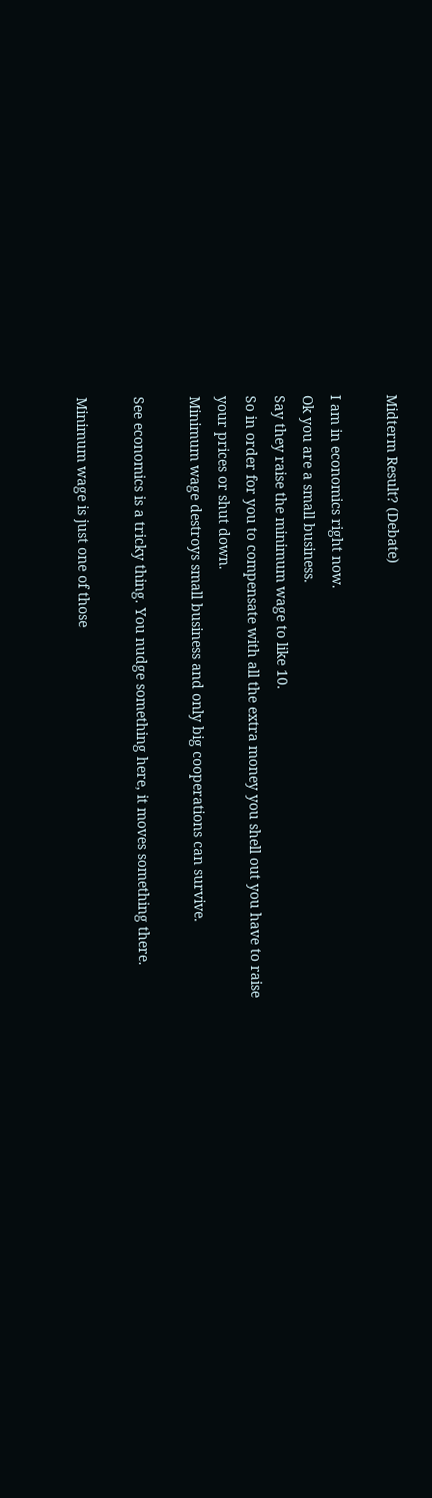Midterm Result? (Debate)

I am in economics right now.
Ok you are a small business.
Say they raise the minimum wage to like 10.
So in order for you to compensate with all the extra money you shell out you have to raise your prices or shut down.
Minimum wage destroys small business and only big cooperations can survive.

See economics is a tricky thing. You nudge something here, it moves something there.

Minimum wage is just one of those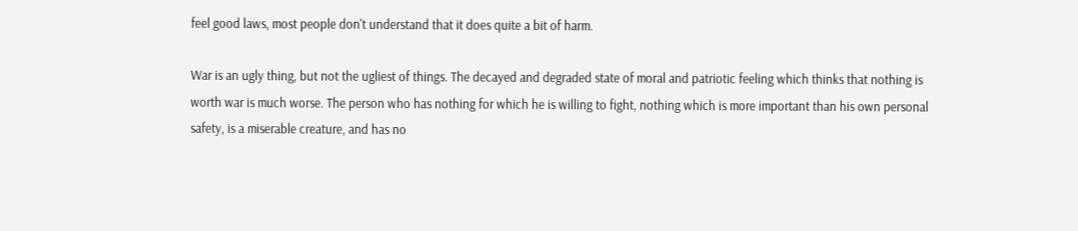feel good laws, most people don't understand that it does quite a bit of harm.

War is an ugly thing, but not the ugliest of things. The decayed and degraded state of moral and patriotic feeling which thinks that nothing is worth war is much worse. The person who has nothing for which he is willing to fight, nothing which is more important than his own personal safety, is a miserable creature, and has no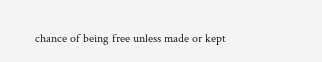chance of being free unless made or kept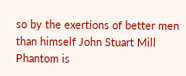so by the exertions of better men than himself John Stuart Mill
Phantom is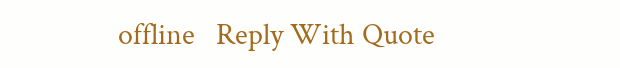offline   Reply With Quote